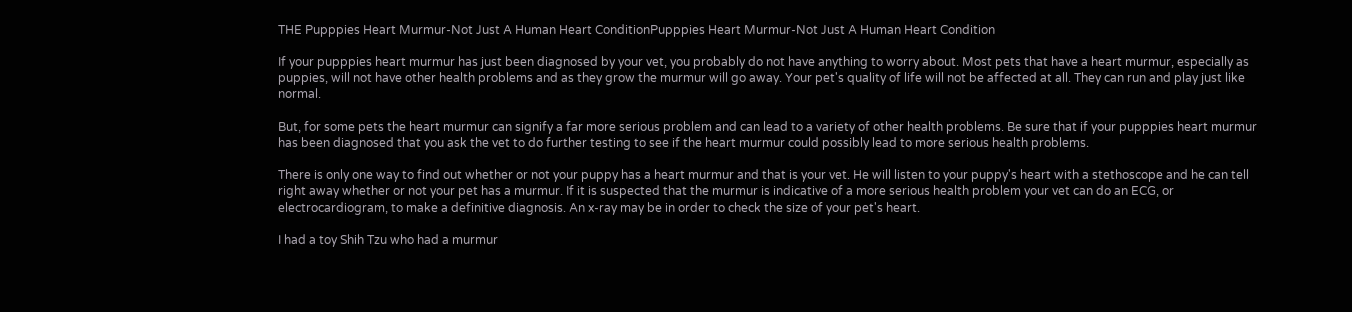THE Pupppies Heart Murmur-Not Just A Human Heart ConditionPupppies Heart Murmur-Not Just A Human Heart Condition

If your pupppies heart murmur has just been diagnosed by your vet, you probably do not have anything to worry about. Most pets that have a heart murmur, especially as puppies, will not have other health problems and as they grow the murmur will go away. Your pet's quality of life will not be affected at all. They can run and play just like normal.

But, for some pets the heart murmur can signify a far more serious problem and can lead to a variety of other health problems. Be sure that if your pupppies heart murmur has been diagnosed that you ask the vet to do further testing to see if the heart murmur could possibly lead to more serious health problems.

There is only one way to find out whether or not your puppy has a heart murmur and that is your vet. He will listen to your puppy's heart with a stethoscope and he can tell right away whether or not your pet has a murmur. If it is suspected that the murmur is indicative of a more serious health problem your vet can do an ECG, or electrocardiogram, to make a definitive diagnosis. An x-ray may be in order to check the size of your pet's heart.

I had a toy Shih Tzu who had a murmur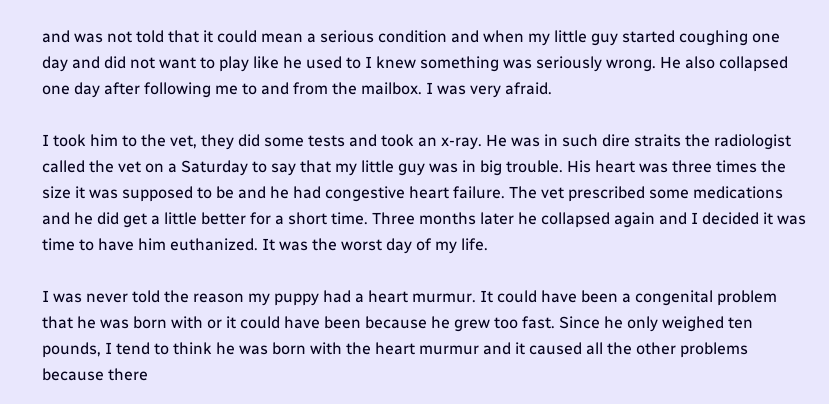and was not told that it could mean a serious condition and when my little guy started coughing one day and did not want to play like he used to I knew something was seriously wrong. He also collapsed one day after following me to and from the mailbox. I was very afraid.

I took him to the vet, they did some tests and took an x-ray. He was in such dire straits the radiologist called the vet on a Saturday to say that my little guy was in big trouble. His heart was three times the size it was supposed to be and he had congestive heart failure. The vet prescribed some medications and he did get a little better for a short time. Three months later he collapsed again and I decided it was time to have him euthanized. It was the worst day of my life.

I was never told the reason my puppy had a heart murmur. It could have been a congenital problem that he was born with or it could have been because he grew too fast. Since he only weighed ten pounds, I tend to think he was born with the heart murmur and it caused all the other problems because there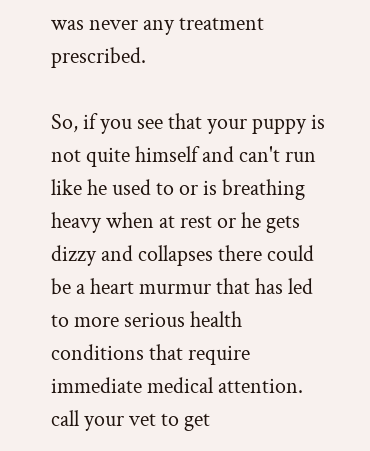was never any treatment prescribed.

So, if you see that your puppy is not quite himself and can't run like he used to or is breathing heavy when at rest or he gets dizzy and collapses there could be a heart murmur that has led to more serious health conditions that require immediate medical attention. call your vet to get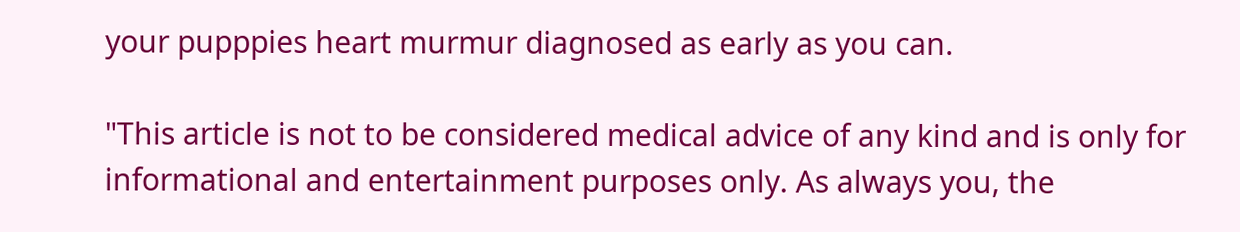your pupppies heart murmur diagnosed as early as you can.

"This article is not to be considered medical advice of any kind and is only for informational and entertainment purposes only. As always you, the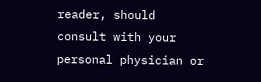reader, should consult with your personal physician or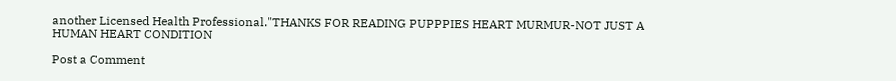another Licensed Health Professional."THANKS FOR READING PUPPPIES HEART MURMUR-NOT JUST A HUMAN HEART CONDITION

Post a Comment